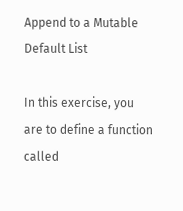Append to a Mutable Default List

In this exercise, you are to define a function called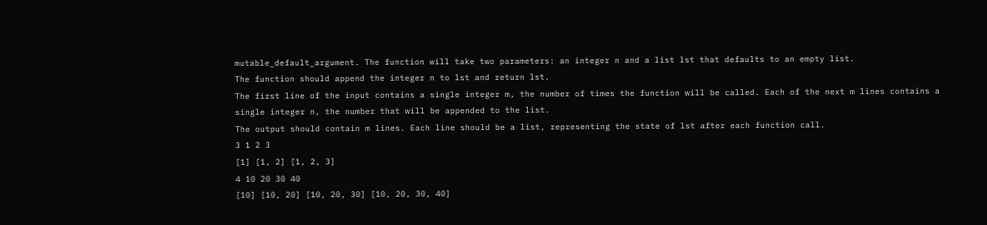mutable_default_argument. The function will take two parameters: an integer n and a list lst that defaults to an empty list.
The function should append the integer n to lst and return lst.
The first line of the input contains a single integer m, the number of times the function will be called. Each of the next m lines contains a single integer n, the number that will be appended to the list.
The output should contain m lines. Each line should be a list, representing the state of lst after each function call.
3 1 2 3
[1] [1, 2] [1, 2, 3]
4 10 20 30 40
[10] [10, 20] [10, 20, 30] [10, 20, 30, 40]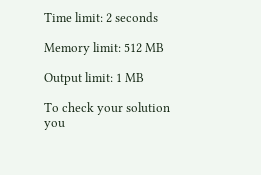Time limit: 2 seconds

Memory limit: 512 MB

Output limit: 1 MB

To check your solution you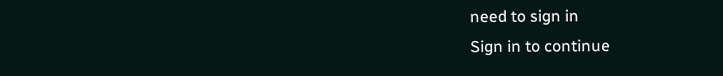need to sign in
Sign in to continue